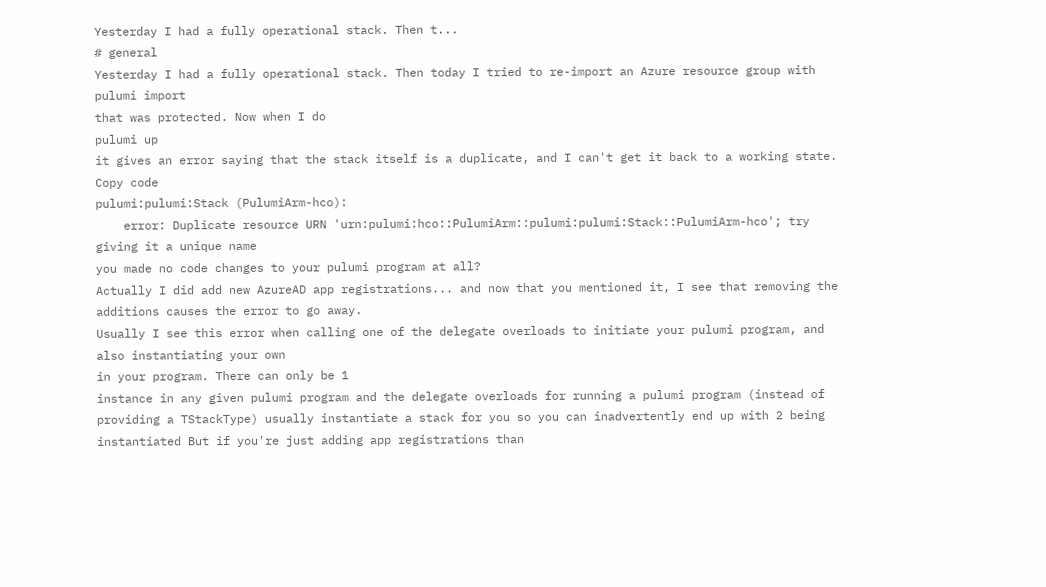Yesterday I had a fully operational stack. Then t...
# general
Yesterday I had a fully operational stack. Then today I tried to re-import an Azure resource group with
pulumi import
that was protected. Now when I do
pulumi up
it gives an error saying that the stack itself is a duplicate, and I can't get it back to a working state.
Copy code
pulumi:pulumi:Stack (PulumiArm-hco):
    error: Duplicate resource URN 'urn:pulumi:hco::PulumiArm::pulumi:pulumi:Stack::PulumiArm-hco'; try giving it a unique name
you made no code changes to your pulumi program at all?
Actually I did add new AzureAD app registrations... and now that you mentioned it, I see that removing the additions causes the error to go away.
Usually I see this error when calling one of the delegate overloads to initiate your pulumi program, and also instantiating your own
in your program. There can only be 1
instance in any given pulumi program and the delegate overloads for running a pulumi program (instead of providing a TStackType) usually instantiate a stack for you so you can inadvertently end up with 2 being instantiated But if you're just adding app registrations than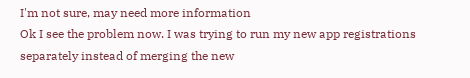I'm not sure, may need more information
Ok I see the problem now. I was trying to run my new app registrations separately instead of merging the new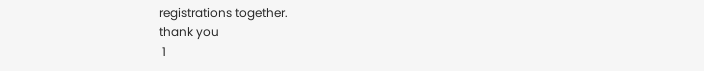registrations together.
thank you
 1